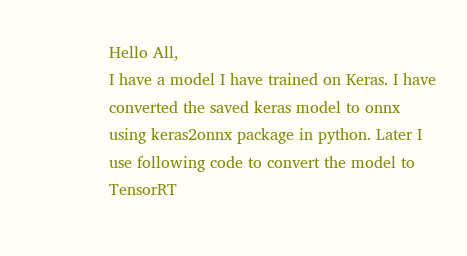Hello All,
I have a model I have trained on Keras. I have converted the saved keras model to onnx using keras2onnx package in python. Later I use following code to convert the model to TensorRT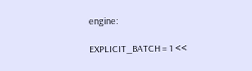engine:

EXPLICIT_BATCH = 1 <<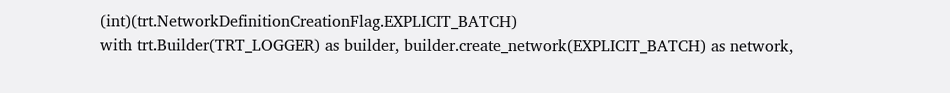(int)(trt.NetworkDefinitionCreationFlag.EXPLICIT_BATCH)
with trt.Builder(TRT_LOGGER) as builder, builder.create_network(EXPLICIT_BATCH) as network,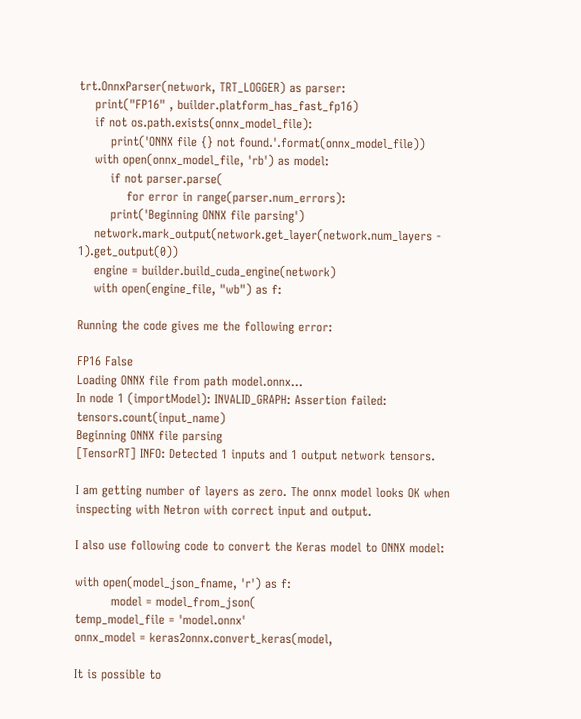trt.OnnxParser(network, TRT_LOGGER) as parser:
    print("FP16" , builder.platform_has_fast_fp16)
    if not os.path.exists(onnx_model_file):
        print('ONNX file {} not found.'.format(onnx_model_file))
    with open(onnx_model_file, 'rb') as model:
        if not parser.parse(
            for error in range(parser.num_errors):
        print('Beginning ONNX file parsing')
    network.mark_output(network.get_layer(network.num_layers - 1).get_output(0))
    engine = builder.build_cuda_engine(network)
    with open(engine_file, "wb") as f:

Running the code gives me the following error:

FP16 False
Loading ONNX file from path model.onnx...
In node 1 (importModel): INVALID_GRAPH: Assertion failed: tensors.count(input_name)
Beginning ONNX file parsing
[TensorRT] INFO: Detected 1 inputs and 1 output network tensors.

I am getting number of layers as zero. The onnx model looks OK when inspecting with Netron with correct input and output.

I also use following code to convert the Keras model to ONNX model:

with open(model_json_fname, 'r') as f:
         model = model_from_json(
temp_model_file = 'model.onnx'
onnx_model = keras2onnx.convert_keras(model,

It is possible to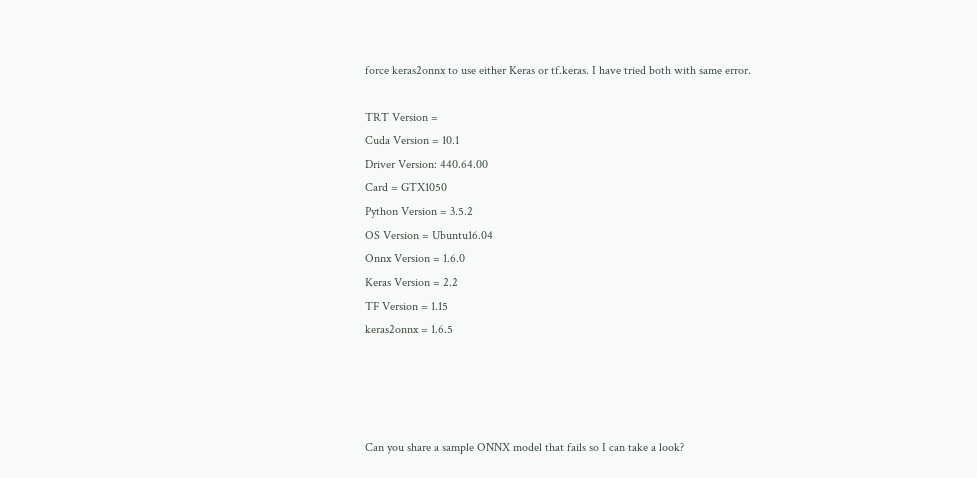force keras2onnx to use either Keras or tf.keras. I have tried both with same error.

TRT Version =
Cuda Version = 10.1
Driver Version: 440.64.00
Card = GTX1050
Python Version = 3.5.2
OS Version = Ubuntu16.04
Onnx Version = 1.6.0
Keras Version = 2.2
TF Version = 1.15
keras2onnx = 1.6.5




Can you share a sample ONNX model that fails so I can take a look?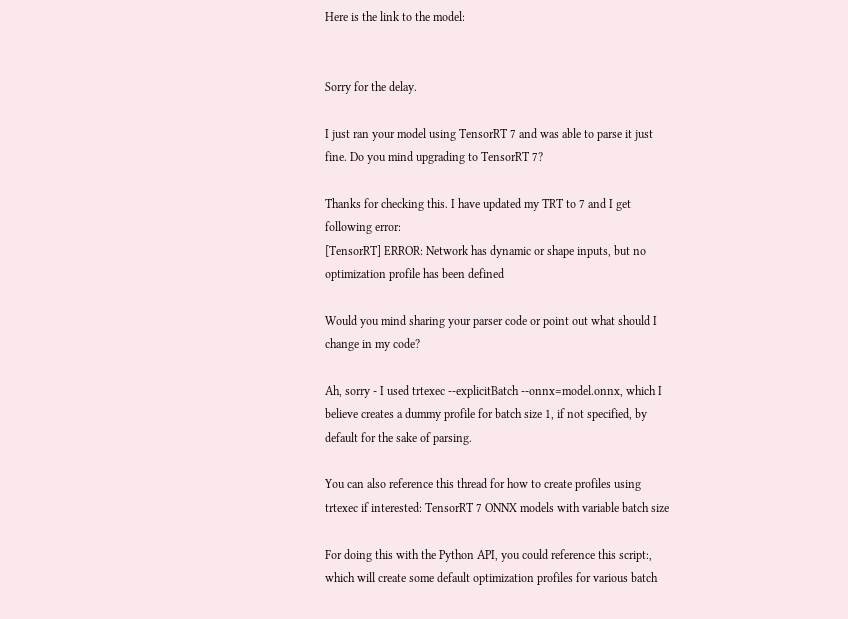Here is the link to the model:


Sorry for the delay.

I just ran your model using TensorRT 7 and was able to parse it just fine. Do you mind upgrading to TensorRT 7?

Thanks for checking this. I have updated my TRT to 7 and I get following error:
[TensorRT] ERROR: Network has dynamic or shape inputs, but no optimization profile has been defined

Would you mind sharing your parser code or point out what should I change in my code?

Ah, sorry - I used trtexec --explicitBatch --onnx=model.onnx, which I believe creates a dummy profile for batch size 1, if not specified, by default for the sake of parsing.

You can also reference this thread for how to create profiles using trtexec if interested: TensorRT 7 ONNX models with variable batch size

For doing this with the Python API, you could reference this script:, which will create some default optimization profiles for various batch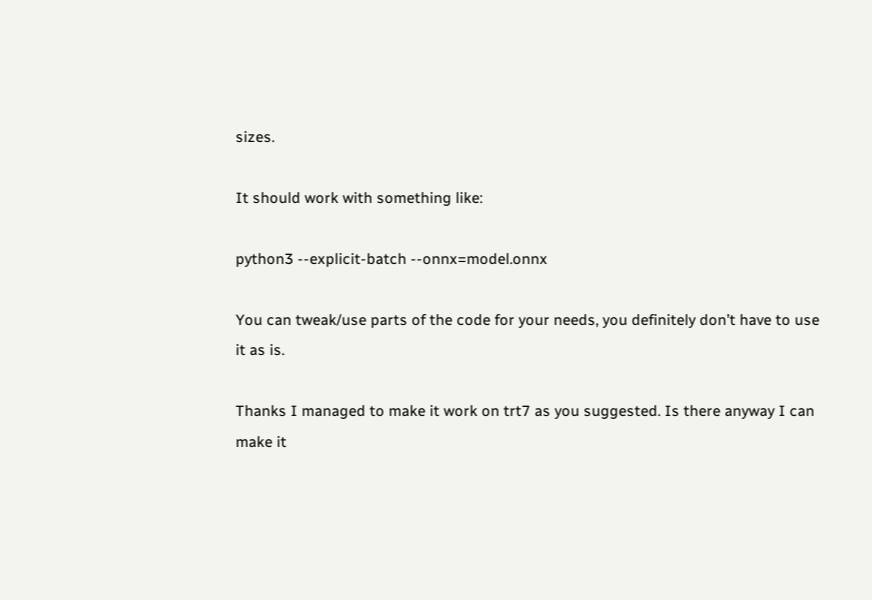sizes.

It should work with something like:

python3 --explicit-batch --onnx=model.onnx

You can tweak/use parts of the code for your needs, you definitely don’t have to use it as is.

Thanks I managed to make it work on trt7 as you suggested. Is there anyway I can make it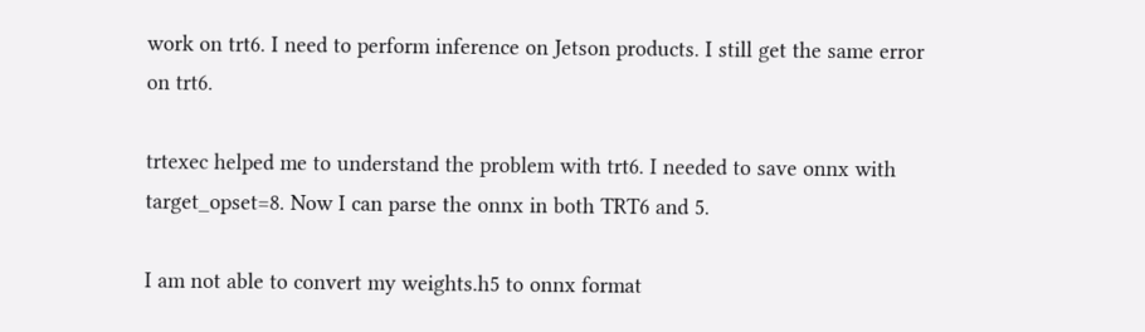work on trt6. I need to perform inference on Jetson products. I still get the same error on trt6.

trtexec helped me to understand the problem with trt6. I needed to save onnx with target_opset=8. Now I can parse the onnx in both TRT6 and 5.

I am not able to convert my weights.h5 to onnx format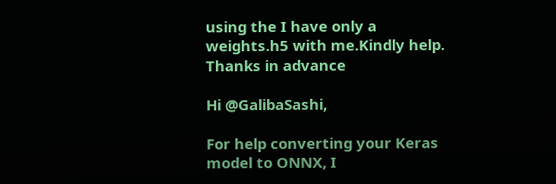using the I have only a weights.h5 with me.Kindly help.
Thanks in advance

Hi @GalibaSashi,

For help converting your Keras model to ONNX, I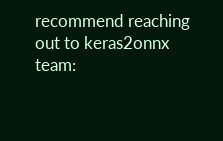recommend reaching out to keras2onnx team: